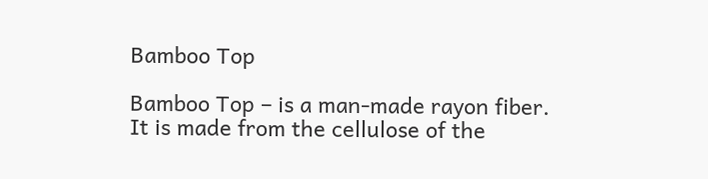Bamboo Top

Bamboo Top – is a man-made rayon fiber. It is made from the cellulose of the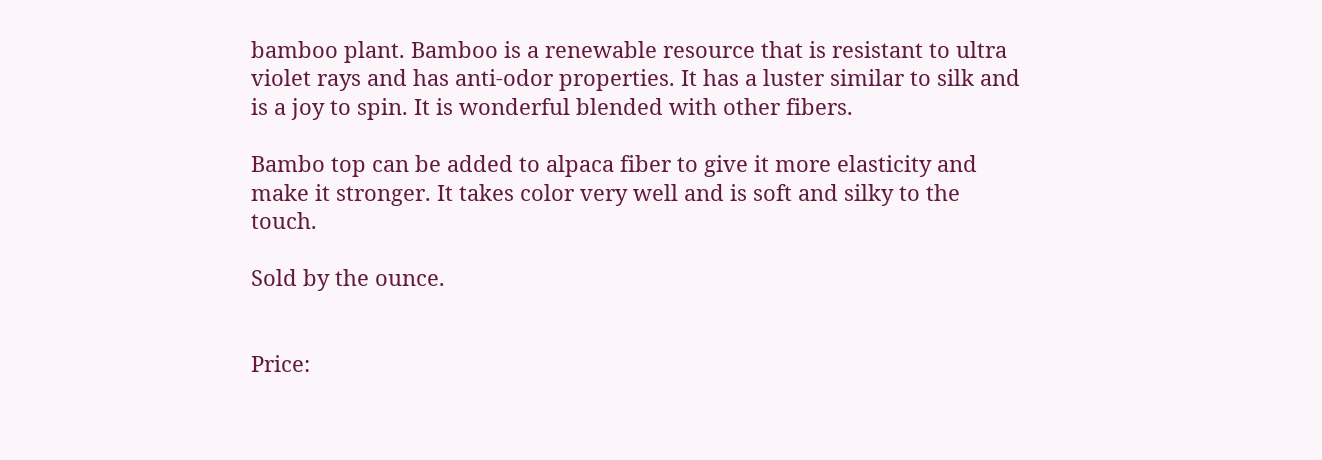bamboo plant. Bamboo is a renewable resource that is resistant to ultra violet rays and has anti-odor properties. It has a luster similar to silk and is a joy to spin. It is wonderful blended with other fibers.

Bambo top can be added to alpaca fiber to give it more elasticity and make it stronger. It takes color very well and is soft and silky to the touch.

Sold by the ounce.


Price: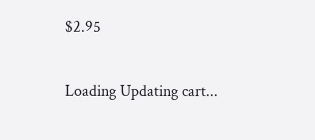$2.95

Loading Updating cart...